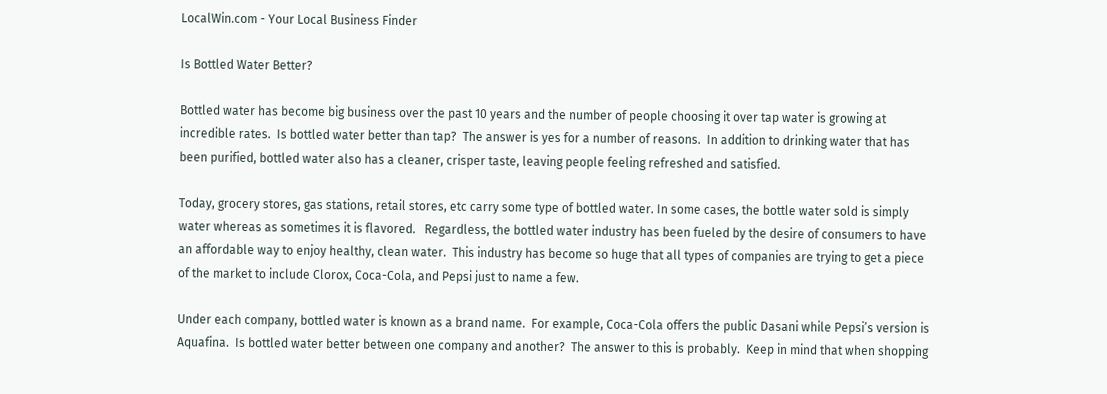LocalWin.com - Your Local Business Finder

Is Bottled Water Better?

Bottled water has become big business over the past 10 years and the number of people choosing it over tap water is growing at incredible rates.  Is bottled water better than tap?  The answer is yes for a number of reasons.  In addition to drinking water that has been purified, bottled water also has a cleaner, crisper taste, leaving people feeling refreshed and satisfied.

Today, grocery stores, gas stations, retail stores, etc carry some type of bottled water. In some cases, the bottle water sold is simply water whereas as sometimes it is flavored.   Regardless, the bottled water industry has been fueled by the desire of consumers to have an affordable way to enjoy healthy, clean water.  This industry has become so huge that all types of companies are trying to get a piece of the market to include Clorox, Coca-Cola, and Pepsi just to name a few.

Under each company, bottled water is known as a brand name.  For example, Coca-Cola offers the public Dasani while Pepsi’s version is Aquafina.  Is bottled water better between one company and another?  The answer to this is probably.  Keep in mind that when shopping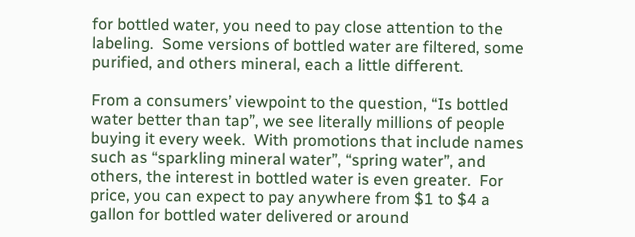for bottled water, you need to pay close attention to the labeling.  Some versions of bottled water are filtered, some purified, and others mineral, each a little different.

From a consumers’ viewpoint to the question, “Is bottled water better than tap”, we see literally millions of people buying it every week.  With promotions that include names such as “sparkling mineral water”, “spring water”, and others, the interest in bottled water is even greater.  For price, you can expect to pay anywhere from $1 to $4 a gallon for bottled water delivered or around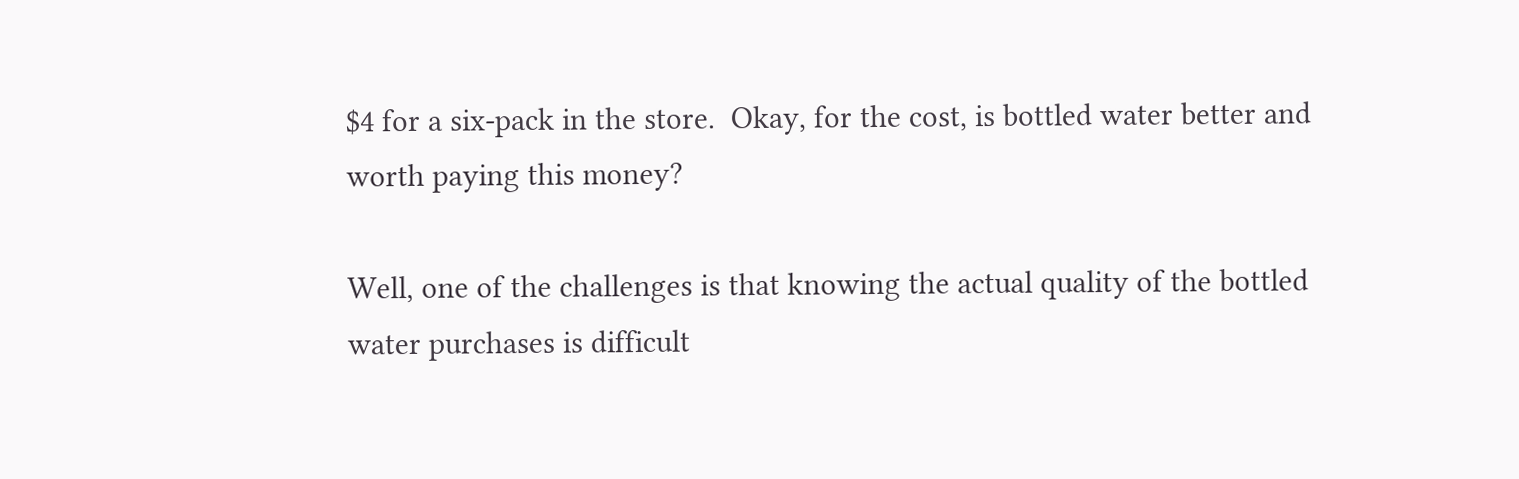$4 for a six-pack in the store.  Okay, for the cost, is bottled water better and worth paying this money?

Well, one of the challenges is that knowing the actual quality of the bottled water purchases is difficult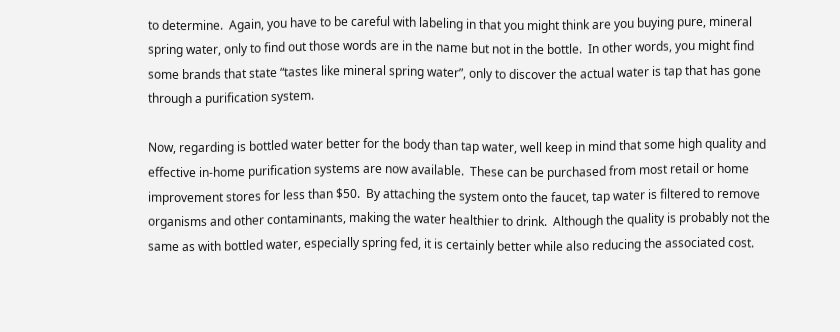to determine.  Again, you have to be careful with labeling in that you might think are you buying pure, mineral spring water, only to find out those words are in the name but not in the bottle.  In other words, you might find some brands that state “tastes like mineral spring water”, only to discover the actual water is tap that has gone through a purification system.

Now, regarding is bottled water better for the body than tap water, well keep in mind that some high quality and effective in-home purification systems are now available.  These can be purchased from most retail or home improvement stores for less than $50.  By attaching the system onto the faucet, tap water is filtered to remove organisms and other contaminants, making the water healthier to drink.  Although the quality is probably not the same as with bottled water, especially spring fed, it is certainly better while also reducing the associated cost.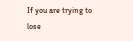If you are trying to lose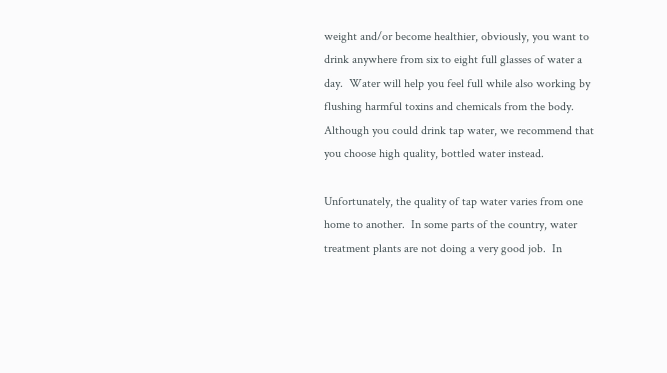weight and/or become healthier, obviously, you want to drink anywhere from six to eight full glasses of water a day.  Water will help you feel full while also working by flushing harmful toxins and chemicals from the body.  Although you could drink tap water, we recommend that you choose high quality, bottled water instead.

Unfortunately, the quality of tap water varies from one home to another.  In some parts of the country, water treatment plants are not doing a very good job.  In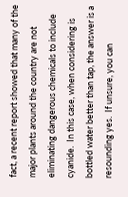fact, a recent report showed that many of the major plants around the country are not eliminating dangerous chemicals to include cyanide.  In this case, when considering is bottled water better than tap, the answer is a resounding yes.  If unsure, you can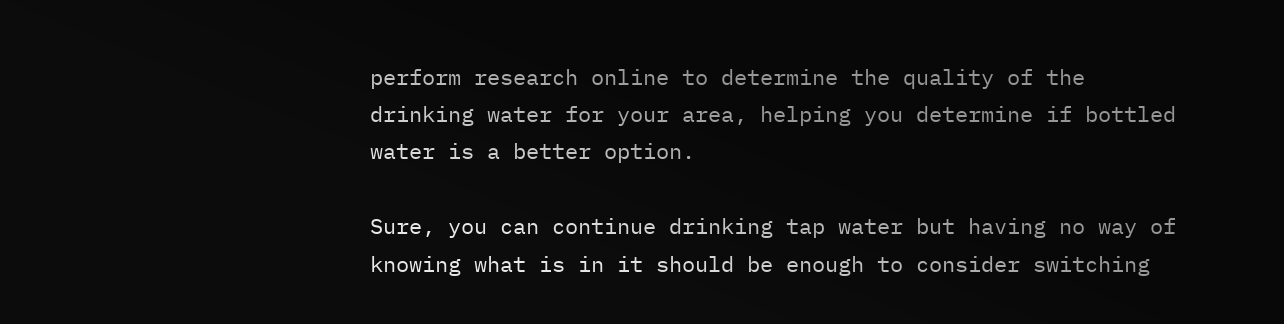perform research online to determine the quality of the drinking water for your area, helping you determine if bottled water is a better option.

Sure, you can continue drinking tap water but having no way of knowing what is in it should be enough to consider switching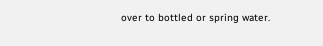over to bottled or spring water.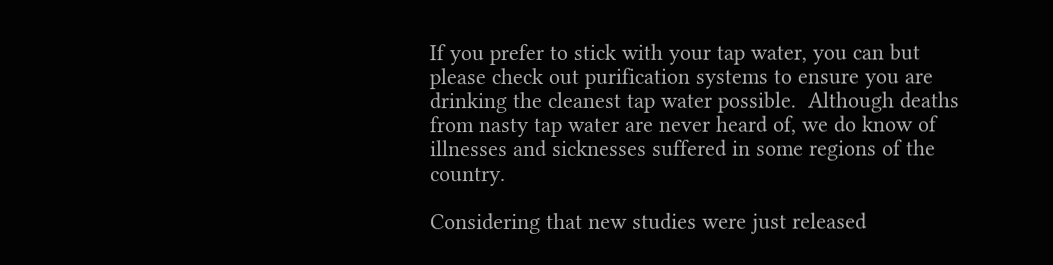If you prefer to stick with your tap water, you can but please check out purification systems to ensure you are drinking the cleanest tap water possible.  Although deaths from nasty tap water are never heard of, we do know of illnesses and sicknesses suffered in some regions of the country.

Considering that new studies were just released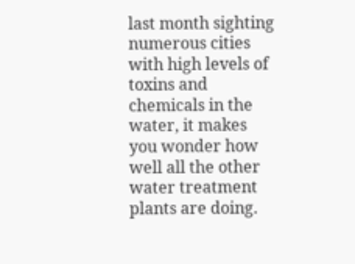last month sighting numerous cities with high levels of toxins and chemicals in the water, it makes you wonder how well all the other water treatment plants are doing.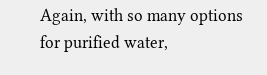Again, with so many options for purified water,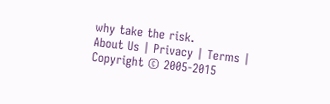why take the risk.
About Us | Privacy | Terms | Copyright © 2005-2015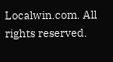Localwin.com. All rights reserved.